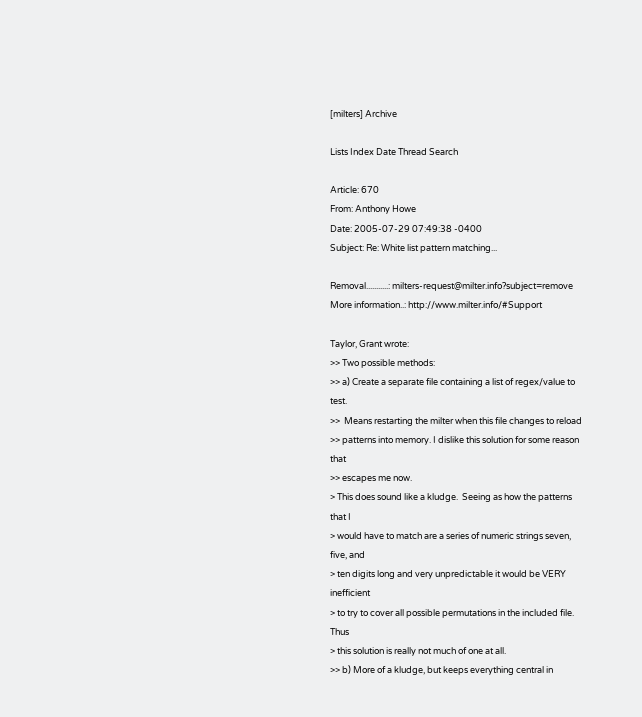[milters] Archive

Lists Index Date Thread Search

Article: 670
From: Anthony Howe
Date: 2005-07-29 07:49:38 -0400
Subject: Re: White list pattern matching...

Removal...........: milters-request@milter.info?subject=remove
More information..: http://www.milter.info/#Support

Taylor, Grant wrote:
>> Two possible methods:
>> a) Create a separate file containing a list of regex/value to test.
>>  Means restarting the milter when this file changes to reload
>> patterns into memory. I dislike this solution for some reason that
>> escapes me now.
> This does sound like a kludge.  Seeing as how the patterns that I
> would have to match are a series of numeric strings seven, five, and
> ten digits long and very unpredictable it would be VERY inefficient
> to try to cover all possible permutations in the included file.  Thus
> this solution is really not much of one at all.
>> b) More of a kludge, but keeps everything central in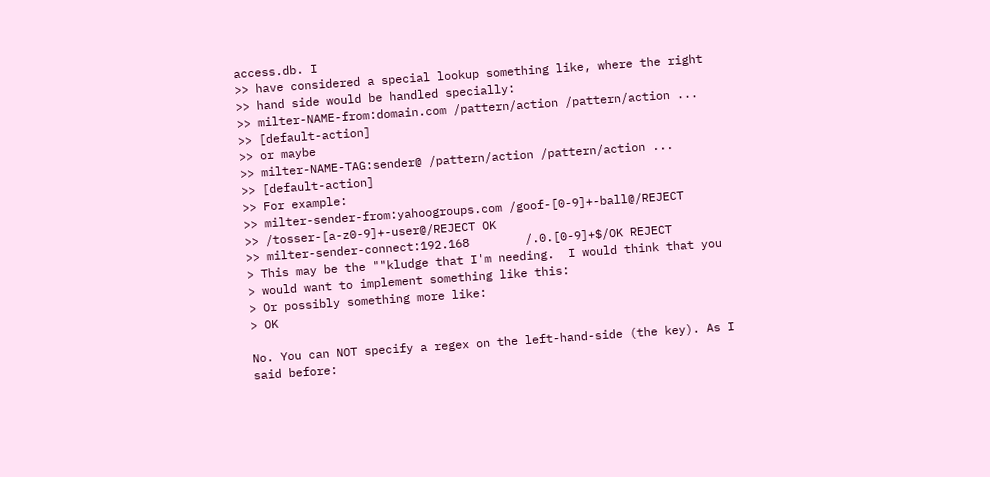access.db. I
>> have considered a special lookup something like, where the right
>> hand side would be handled specially:
>> milter-NAME-from:domain.com /pattern/action /pattern/action ...
>> [default-action]
>> or maybe
>> milter-NAME-TAG:sender@ /pattern/action /pattern/action ...
>> [default-action]
>> For example:
>> milter-sender-from:yahoogroups.com /goof-[0-9]+-ball@/REJECT
>> /tosser-[a-z0-9]+-user@/REJECT OK
>> milter-sender-connect:192.168        /.0.[0-9]+$/OK REJECT
> This may be the ""kludge that I'm needing.  I would think that you
> would want to implement something like this:
> Or possibly something more like:
> OK

No. You can NOT specify a regex on the left-hand-side (the key). As I
said before: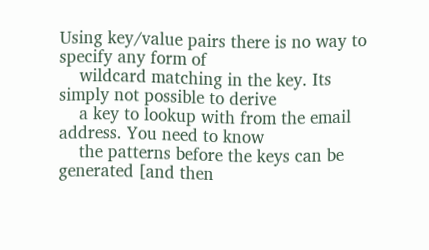Using key/value pairs there is no way to specify any form of
    wildcard matching in the key. Its simply not possible to derive
    a key to lookup with from the email address. You need to know
    the patterns before the keys can be generated [and then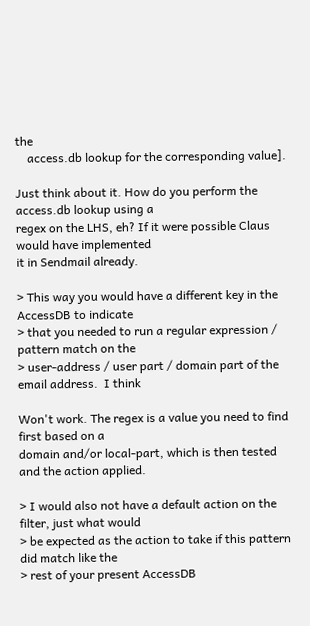the
    access.db lookup for the corresponding value].

Just think about it. How do you perform the access.db lookup using a
regex on the LHS, eh? If it were possible Claus would have implemented
it in Sendmail already.

> This way you would have a different key in the AccessDB to indicate
> that you needed to run a regular expression / pattern match on the
> user-address / user part / domain part of the email address.  I think

Won't work. The regex is a value you need to find first based on a
domain and/or local-part, which is then tested and the action applied.

> I would also not have a default action on the filter, just what would
> be expected as the action to take if this pattern did match like the
> rest of your present AccessDB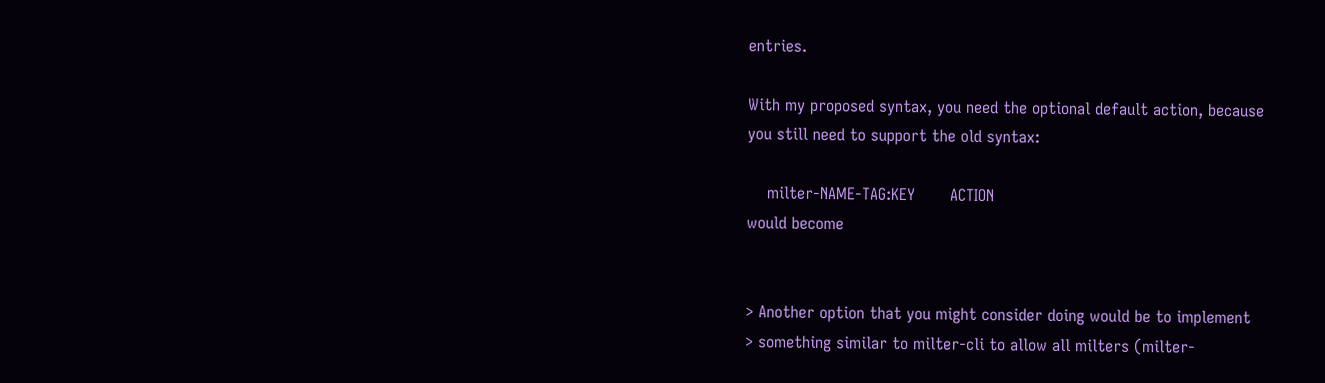entries.

With my proposed syntax, you need the optional default action, because
you still need to support the old syntax:

    milter-NAME-TAG:KEY       ACTION
would become


> Another option that you might consider doing would be to implement
> something similar to milter-cli to allow all milters (milter-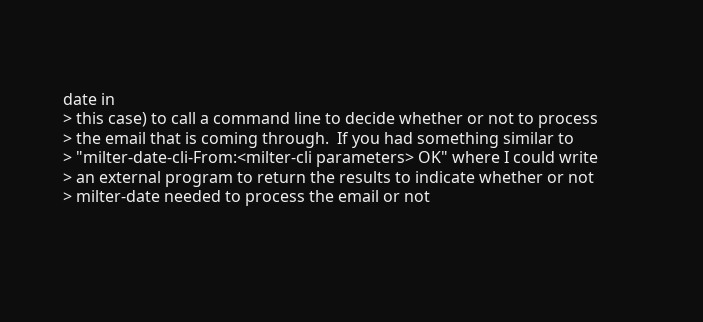date in
> this case) to call a command line to decide whether or not to process
> the email that is coming through.  If you had something similar to
> "milter-date-cli-From:<milter-cli parameters> OK" where I could write
> an external program to return the results to indicate whether or not
> milter-date needed to process the email or not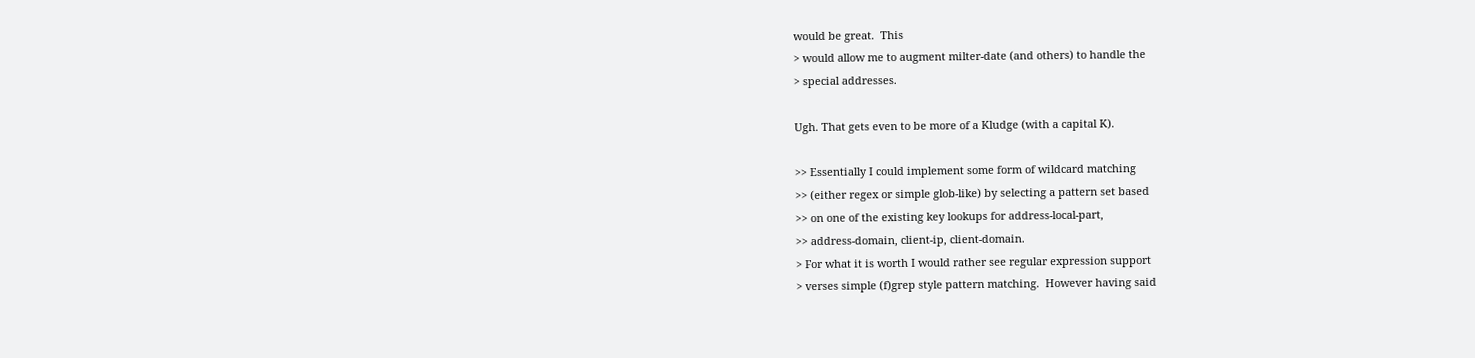would be great.  This
> would allow me to augment milter-date (and others) to handle the
> special addresses.

Ugh. That gets even to be more of a Kludge (with a capital K).

>> Essentially I could implement some form of wildcard matching
>> (either regex or simple glob-like) by selecting a pattern set based
>> on one of the existing key lookups for address-local-part,
>> address-domain, client-ip, client-domain.
> For what it is worth I would rather see regular expression support
> verses simple (f)grep style pattern matching.  However having said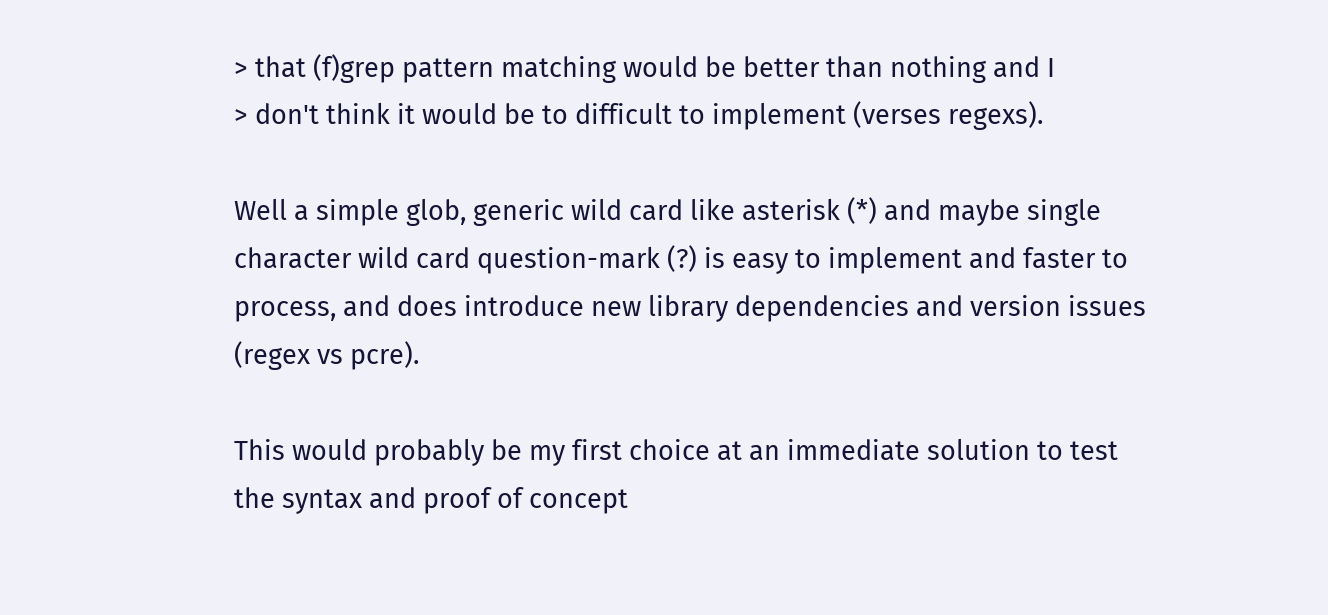> that (f)grep pattern matching would be better than nothing and I
> don't think it would be to difficult to implement (verses regexs).

Well a simple glob, generic wild card like asterisk (*) and maybe single
character wild card question-mark (?) is easy to implement and faster to
process, and does introduce new library dependencies and version issues
(regex vs pcre).

This would probably be my first choice at an immediate solution to test
the syntax and proof of concept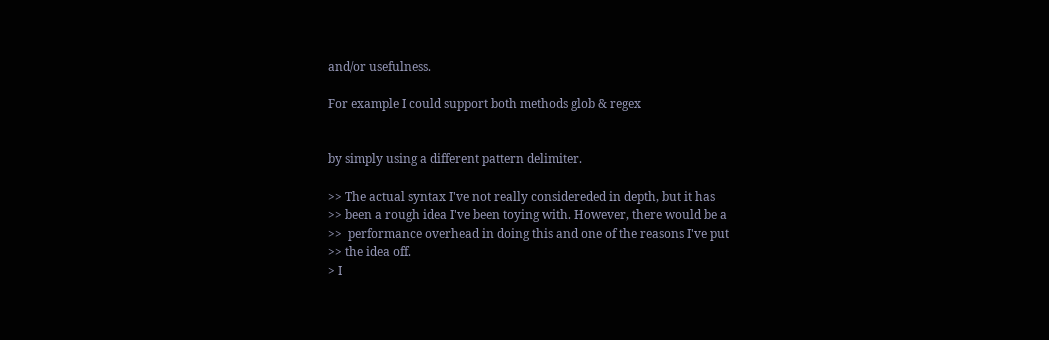and/or usefulness.

For example I could support both methods glob & regex


by simply using a different pattern delimiter.

>> The actual syntax I've not really considereded in depth, but it has
>> been a rough idea I've been toying with. However, there would be a
>>  performance overhead in doing this and one of the reasons I've put
>> the idea off.
> I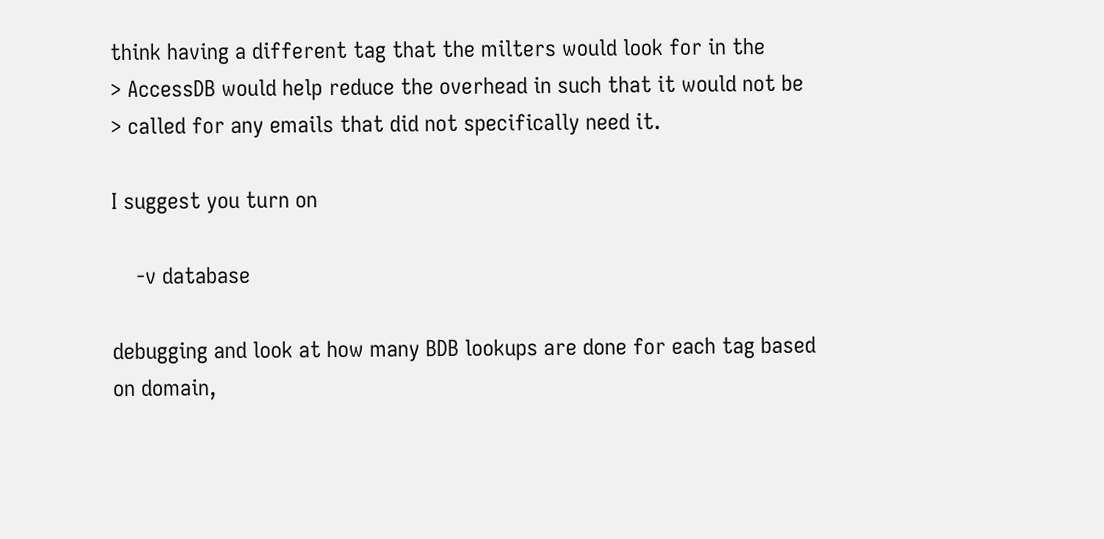think having a different tag that the milters would look for in the
> AccessDB would help reduce the overhead in such that it would not be
> called for any emails that did not specifically need it.

I suggest you turn on

    -v database

debugging and look at how many BDB lookups are done for each tag based
on domain,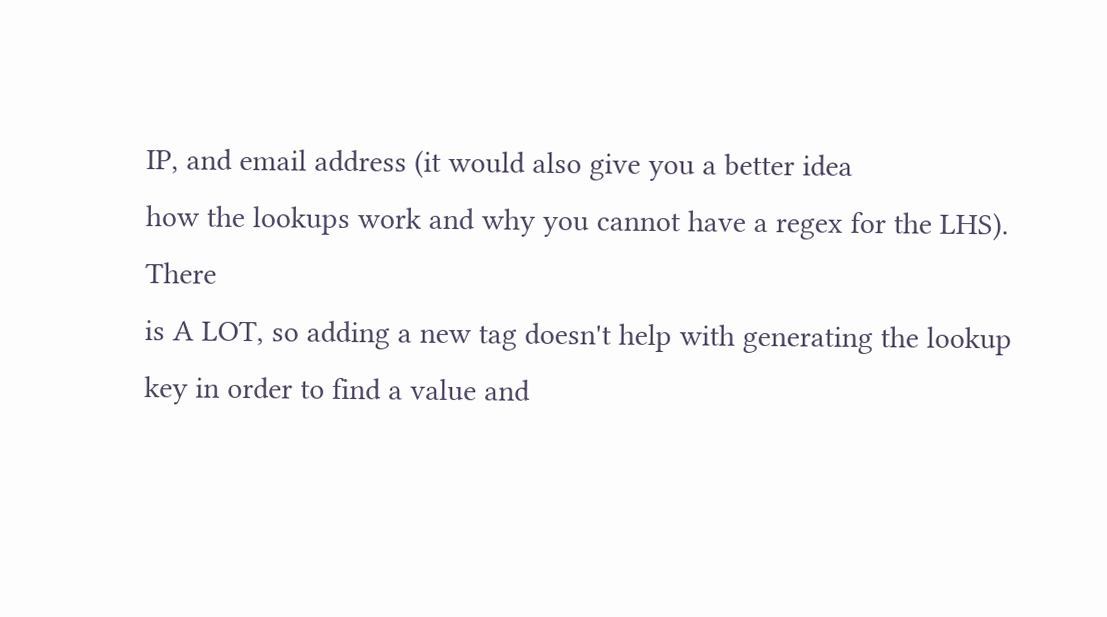IP, and email address (it would also give you a better idea
how the lookups work and why you cannot have a regex for the LHS). There
is A LOT, so adding a new tag doesn't help with generating the lookup
key in order to find a value and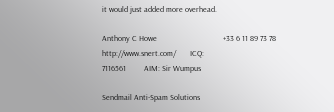it would just added more overhead.

Anthony C Howe                                 +33 6 11 89 73 78
http://www.snert.com/       ICQ:
7116561         AIM: Sir Wumpus

Sendmail Anti-Spam Solutions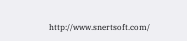http://www.snertsoft.com/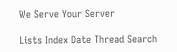We Serve Your Server

Lists Index Date Thread Search